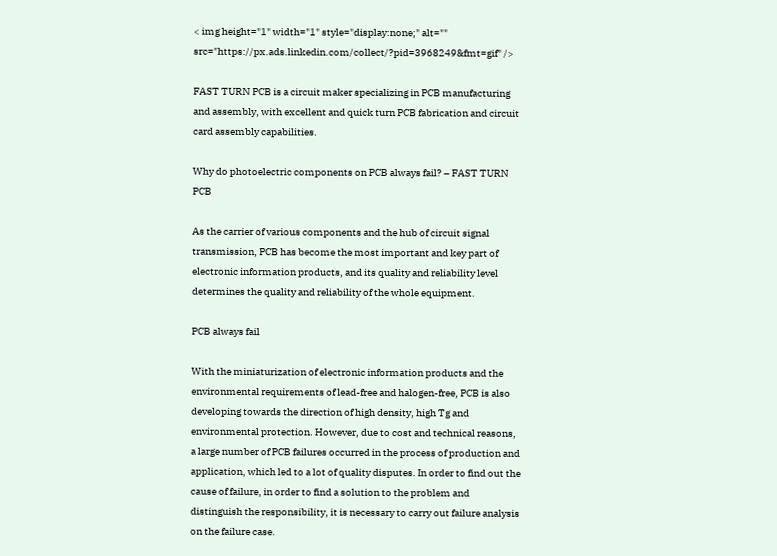< img height="1" width="1" style="display:none;" alt="" src="https://px.ads.linkedin.com/collect/?pid=3968249&fmt=gif" />

FAST TURN PCB is a circuit maker specializing in PCB manufacturing and assembly, with excellent and quick turn PCB fabrication and circuit card assembly capabilities.

Why do photoelectric components on PCB always fail? – FAST TURN PCB

As the carrier of various components and the hub of circuit signal transmission, PCB has become the most important and key part of electronic information products, and its quality and reliability level determines the quality and reliability of the whole equipment.

PCB always fail

With the miniaturization of electronic information products and the environmental requirements of lead-free and halogen-free, PCB is also developing towards the direction of high density, high Tg and environmental protection. However, due to cost and technical reasons, a large number of PCB failures occurred in the process of production and application, which led to a lot of quality disputes. In order to find out the cause of failure, in order to find a solution to the problem and distinguish the responsibility, it is necessary to carry out failure analysis on the failure case.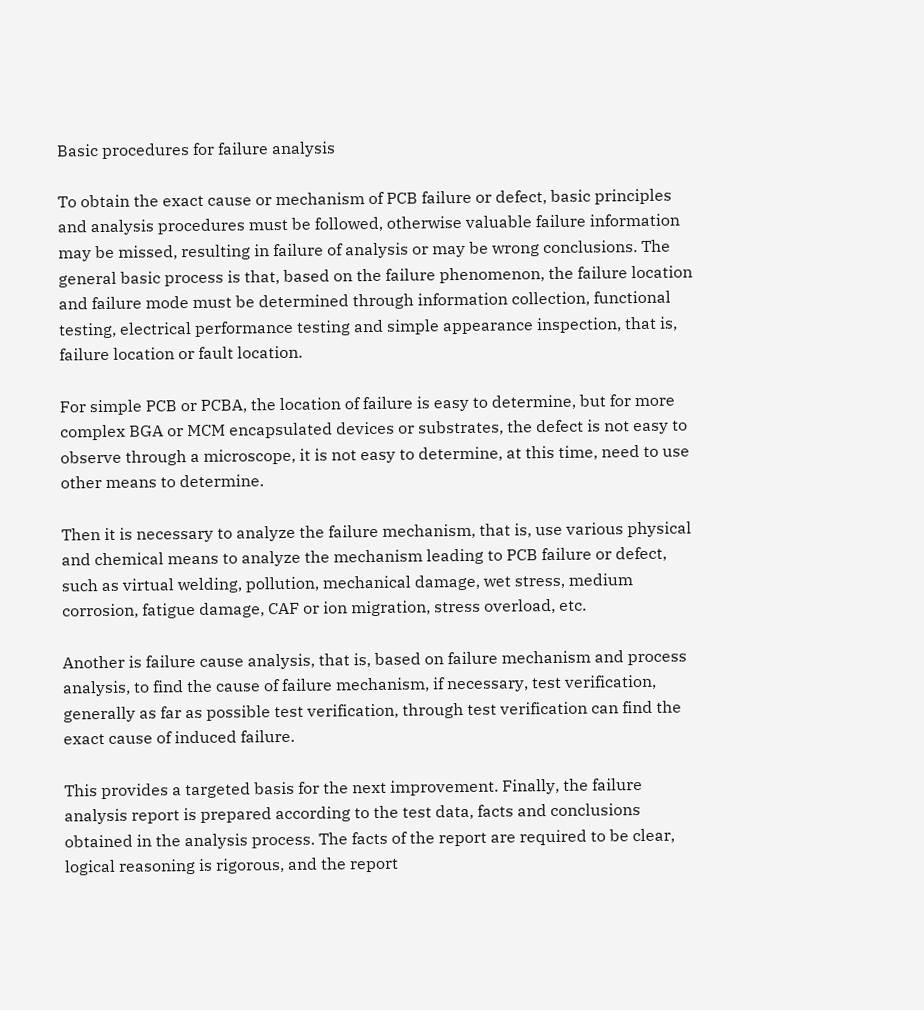Basic procedures for failure analysis

To obtain the exact cause or mechanism of PCB failure or defect, basic principles and analysis procedures must be followed, otherwise valuable failure information may be missed, resulting in failure of analysis or may be wrong conclusions. The general basic process is that, based on the failure phenomenon, the failure location and failure mode must be determined through information collection, functional testing, electrical performance testing and simple appearance inspection, that is, failure location or fault location.

For simple PCB or PCBA, the location of failure is easy to determine, but for more complex BGA or MCM encapsulated devices or substrates, the defect is not easy to observe through a microscope, it is not easy to determine, at this time, need to use other means to determine.

Then it is necessary to analyze the failure mechanism, that is, use various physical and chemical means to analyze the mechanism leading to PCB failure or defect, such as virtual welding, pollution, mechanical damage, wet stress, medium corrosion, fatigue damage, CAF or ion migration, stress overload, etc.

Another is failure cause analysis, that is, based on failure mechanism and process analysis, to find the cause of failure mechanism, if necessary, test verification, generally as far as possible test verification, through test verification can find the exact cause of induced failure.

This provides a targeted basis for the next improvement. Finally, the failure analysis report is prepared according to the test data, facts and conclusions obtained in the analysis process. The facts of the report are required to be clear, logical reasoning is rigorous, and the report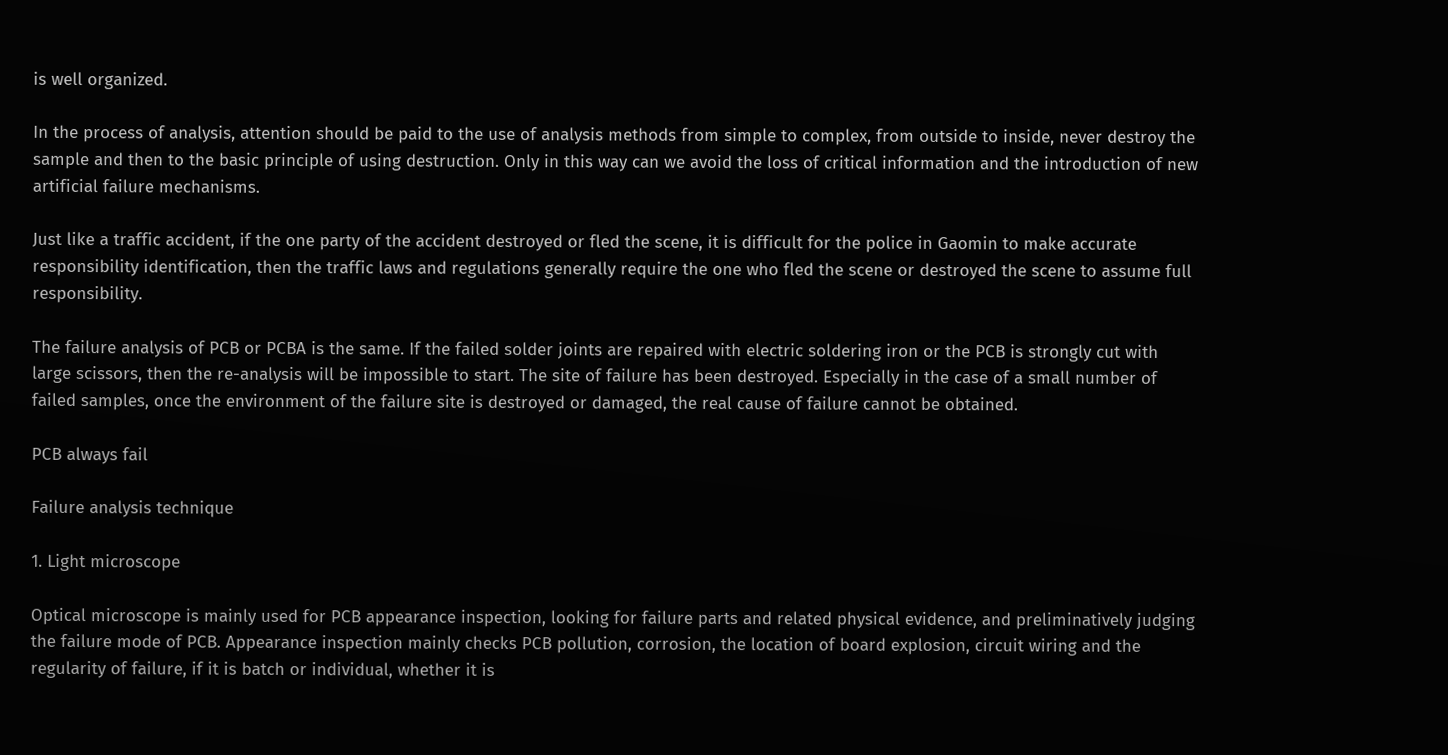is well organized.

In the process of analysis, attention should be paid to the use of analysis methods from simple to complex, from outside to inside, never destroy the sample and then to the basic principle of using destruction. Only in this way can we avoid the loss of critical information and the introduction of new artificial failure mechanisms.

Just like a traffic accident, if the one party of the accident destroyed or fled the scene, it is difficult for the police in Gaomin to make accurate responsibility identification, then the traffic laws and regulations generally require the one who fled the scene or destroyed the scene to assume full responsibility.

The failure analysis of PCB or PCBA is the same. If the failed solder joints are repaired with electric soldering iron or the PCB is strongly cut with large scissors, then the re-analysis will be impossible to start. The site of failure has been destroyed. Especially in the case of a small number of failed samples, once the environment of the failure site is destroyed or damaged, the real cause of failure cannot be obtained.

PCB always fail

Failure analysis technique

1. Light microscope

Optical microscope is mainly used for PCB appearance inspection, looking for failure parts and related physical evidence, and preliminatively judging the failure mode of PCB. Appearance inspection mainly checks PCB pollution, corrosion, the location of board explosion, circuit wiring and the regularity of failure, if it is batch or individual, whether it is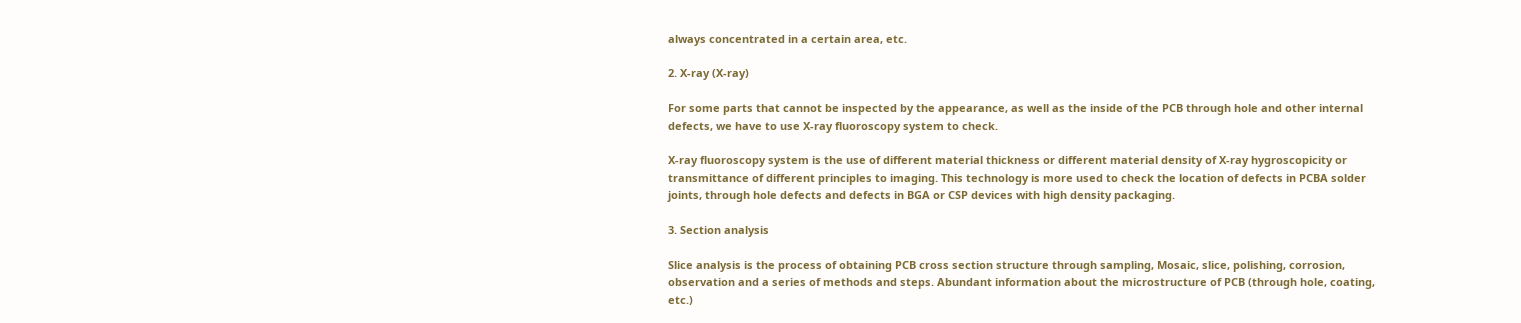always concentrated in a certain area, etc.

2. X-ray (X-ray)

For some parts that cannot be inspected by the appearance, as well as the inside of the PCB through hole and other internal defects, we have to use X-ray fluoroscopy system to check.

X-ray fluoroscopy system is the use of different material thickness or different material density of X-ray hygroscopicity or transmittance of different principles to imaging. This technology is more used to check the location of defects in PCBA solder joints, through hole defects and defects in BGA or CSP devices with high density packaging.

3. Section analysis

Slice analysis is the process of obtaining PCB cross section structure through sampling, Mosaic, slice, polishing, corrosion, observation and a series of methods and steps. Abundant information about the microstructure of PCB (through hole, coating, etc.)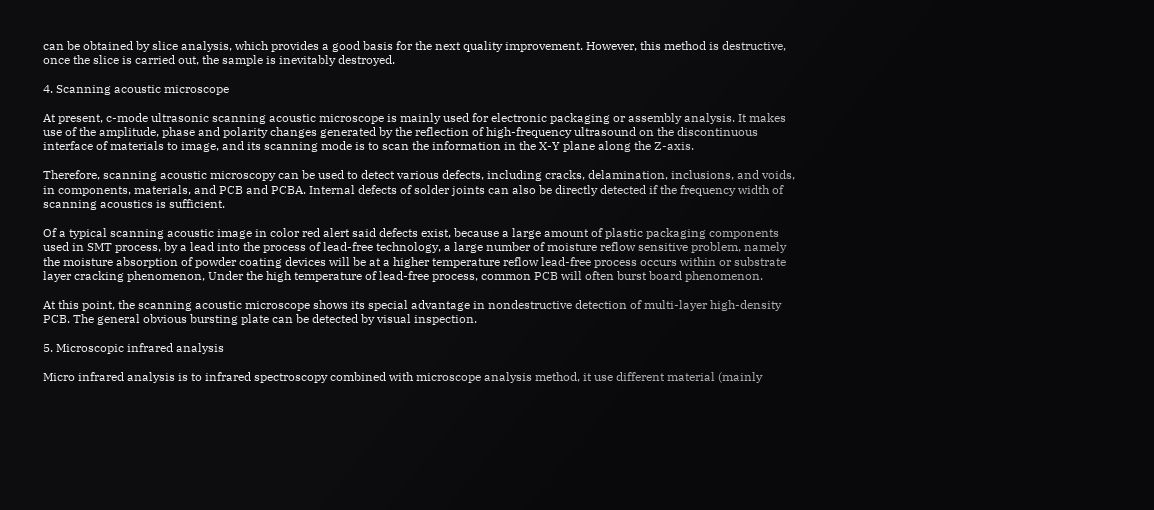can be obtained by slice analysis, which provides a good basis for the next quality improvement. However, this method is destructive, once the slice is carried out, the sample is inevitably destroyed.

4. Scanning acoustic microscope

At present, c-mode ultrasonic scanning acoustic microscope is mainly used for electronic packaging or assembly analysis. It makes use of the amplitude, phase and polarity changes generated by the reflection of high-frequency ultrasound on the discontinuous interface of materials to image, and its scanning mode is to scan the information in the X-Y plane along the Z-axis.

Therefore, scanning acoustic microscopy can be used to detect various defects, including cracks, delamination, inclusions, and voids, in components, materials, and PCB and PCBA. Internal defects of solder joints can also be directly detected if the frequency width of scanning acoustics is sufficient.

Of a typical scanning acoustic image in color red alert said defects exist, because a large amount of plastic packaging components used in SMT process, by a lead into the process of lead-free technology, a large number of moisture reflow sensitive problem, namely the moisture absorption of powder coating devices will be at a higher temperature reflow lead-free process occurs within or substrate layer cracking phenomenon, Under the high temperature of lead-free process, common PCB will often burst board phenomenon.

At this point, the scanning acoustic microscope shows its special advantage in nondestructive detection of multi-layer high-density PCB. The general obvious bursting plate can be detected by visual inspection.

5. Microscopic infrared analysis

Micro infrared analysis is to infrared spectroscopy combined with microscope analysis method, it use different material (mainly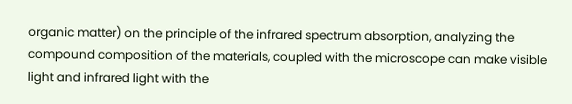organic matter) on the principle of the infrared spectrum absorption, analyzing the compound composition of the materials, coupled with the microscope can make visible light and infrared light with the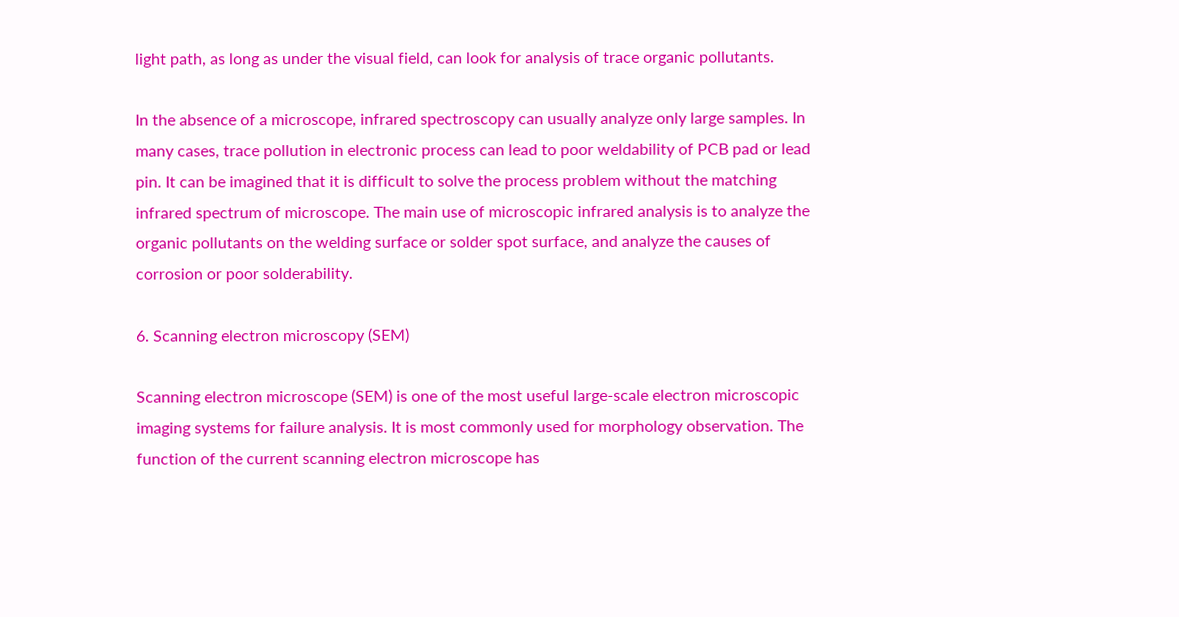light path, as long as under the visual field, can look for analysis of trace organic pollutants.

In the absence of a microscope, infrared spectroscopy can usually analyze only large samples. In many cases, trace pollution in electronic process can lead to poor weldability of PCB pad or lead pin. It can be imagined that it is difficult to solve the process problem without the matching infrared spectrum of microscope. The main use of microscopic infrared analysis is to analyze the organic pollutants on the welding surface or solder spot surface, and analyze the causes of corrosion or poor solderability.

6. Scanning electron microscopy (SEM)

Scanning electron microscope (SEM) is one of the most useful large-scale electron microscopic imaging systems for failure analysis. It is most commonly used for morphology observation. The function of the current scanning electron microscope has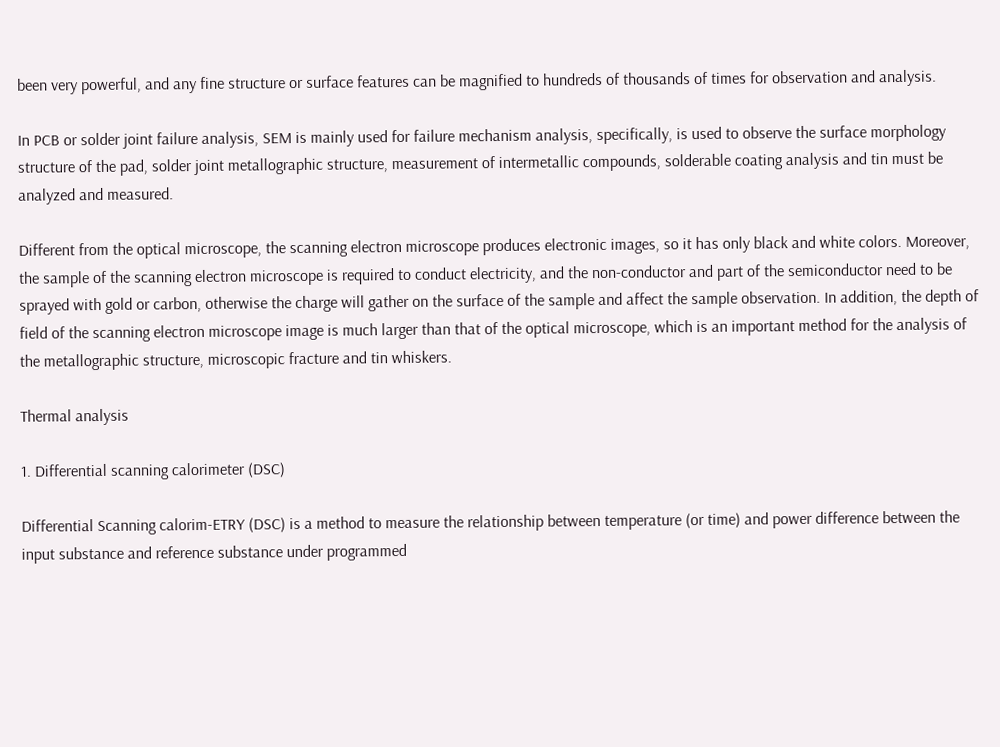been very powerful, and any fine structure or surface features can be magnified to hundreds of thousands of times for observation and analysis.

In PCB or solder joint failure analysis, SEM is mainly used for failure mechanism analysis, specifically, is used to observe the surface morphology structure of the pad, solder joint metallographic structure, measurement of intermetallic compounds, solderable coating analysis and tin must be analyzed and measured.

Different from the optical microscope, the scanning electron microscope produces electronic images, so it has only black and white colors. Moreover, the sample of the scanning electron microscope is required to conduct electricity, and the non-conductor and part of the semiconductor need to be sprayed with gold or carbon, otherwise the charge will gather on the surface of the sample and affect the sample observation. In addition, the depth of field of the scanning electron microscope image is much larger than that of the optical microscope, which is an important method for the analysis of the metallographic structure, microscopic fracture and tin whiskers.

Thermal analysis

1. Differential scanning calorimeter (DSC)

Differential Scanning calorim-ETRY (DSC) is a method to measure the relationship between temperature (or time) and power difference between the input substance and reference substance under programmed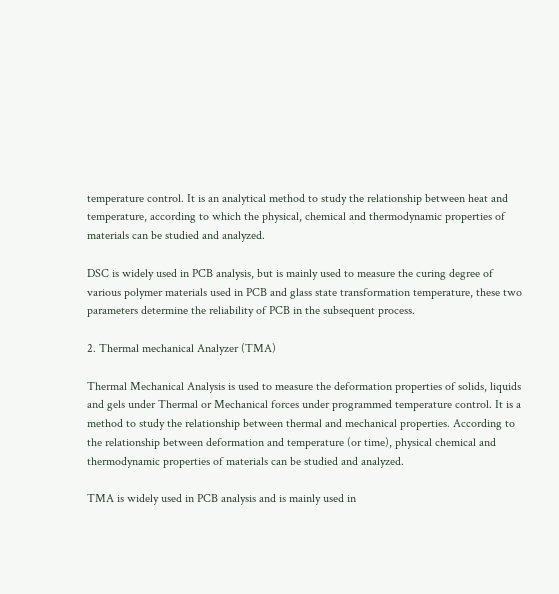temperature control. It is an analytical method to study the relationship between heat and temperature, according to which the physical, chemical and thermodynamic properties of materials can be studied and analyzed.

DSC is widely used in PCB analysis, but is mainly used to measure the curing degree of various polymer materials used in PCB and glass state transformation temperature, these two parameters determine the reliability of PCB in the subsequent process.

2. Thermal mechanical Analyzer (TMA)

Thermal Mechanical Analysis is used to measure the deformation properties of solids, liquids and gels under Thermal or Mechanical forces under programmed temperature control. It is a method to study the relationship between thermal and mechanical properties. According to the relationship between deformation and temperature (or time), physical chemical and thermodynamic properties of materials can be studied and analyzed.

TMA is widely used in PCB analysis and is mainly used in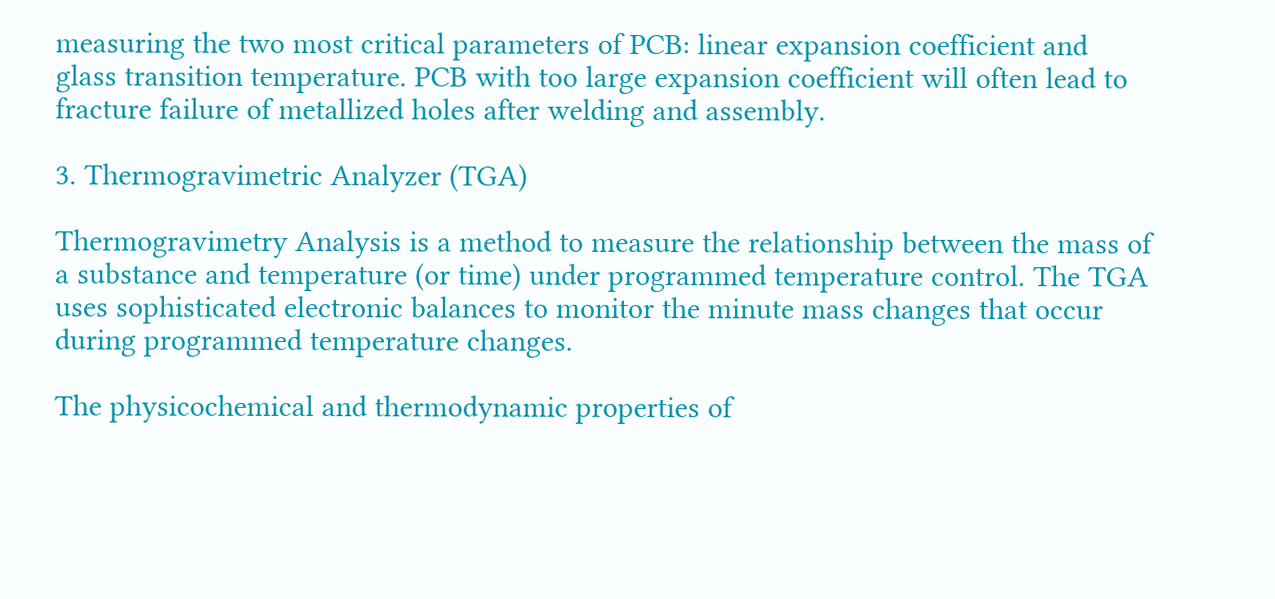measuring the two most critical parameters of PCB: linear expansion coefficient and glass transition temperature. PCB with too large expansion coefficient will often lead to fracture failure of metallized holes after welding and assembly.

3. Thermogravimetric Analyzer (TGA)

Thermogravimetry Analysis is a method to measure the relationship between the mass of a substance and temperature (or time) under programmed temperature control. The TGA uses sophisticated electronic balances to monitor the minute mass changes that occur during programmed temperature changes.

The physicochemical and thermodynamic properties of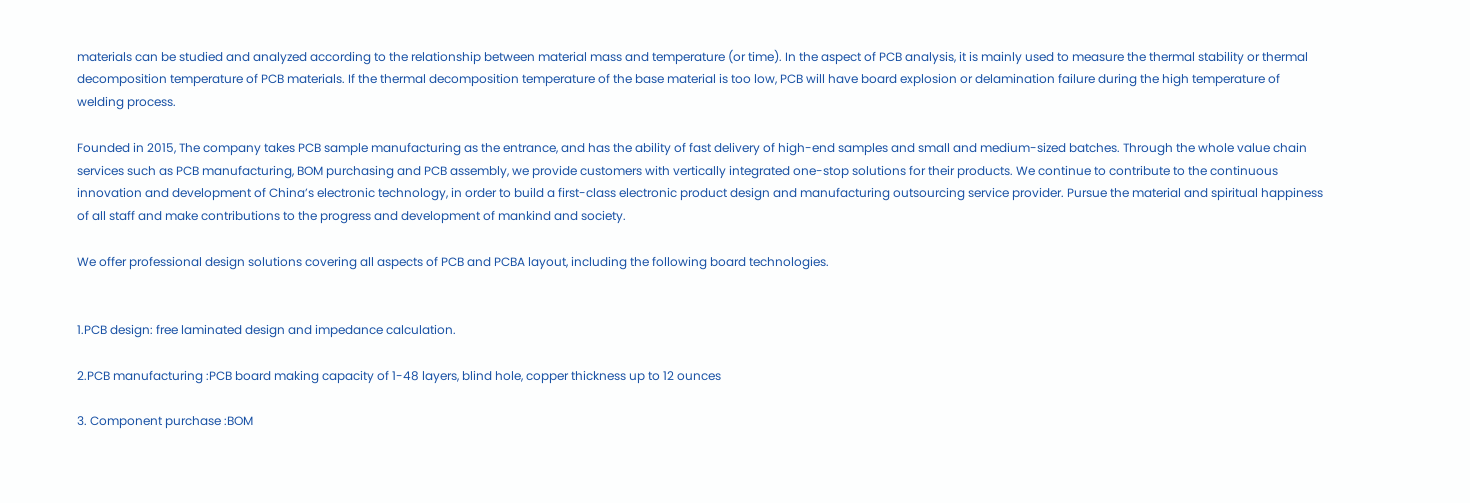materials can be studied and analyzed according to the relationship between material mass and temperature (or time). In the aspect of PCB analysis, it is mainly used to measure the thermal stability or thermal decomposition temperature of PCB materials. If the thermal decomposition temperature of the base material is too low, PCB will have board explosion or delamination failure during the high temperature of welding process.

Founded in 2015, The company takes PCB sample manufacturing as the entrance, and has the ability of fast delivery of high-end samples and small and medium-sized batches. Through the whole value chain services such as PCB manufacturing, BOM purchasing and PCB assembly, we provide customers with vertically integrated one-stop solutions for their products. We continue to contribute to the continuous innovation and development of China’s electronic technology, in order to build a first-class electronic product design and manufacturing outsourcing service provider. Pursue the material and spiritual happiness of all staff and make contributions to the progress and development of mankind and society.

We offer professional design solutions covering all aspects of PCB and PCBA layout, including the following board technologies.


1.PCB design: free laminated design and impedance calculation.

2.PCB manufacturing :PCB board making capacity of 1-48 layers, blind hole, copper thickness up to 12 ounces

3. Component purchase :BOM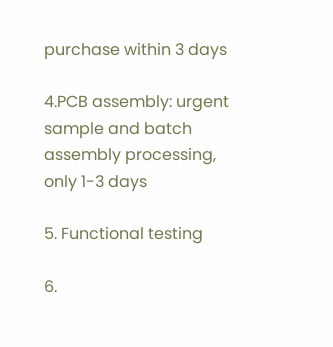purchase within 3 days

4.PCB assembly: urgent sample and batch assembly processing, only 1-3 days

5. Functional testing

6.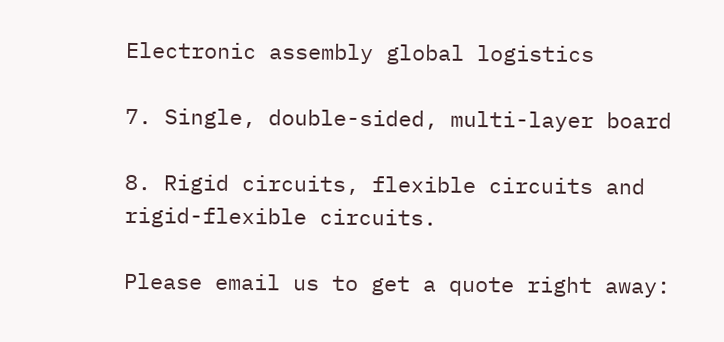Electronic assembly global logistics

7. Single, double-sided, multi-layer board

8. Rigid circuits, flexible circuits and rigid-flexible circuits.

Please email us to get a quote right away: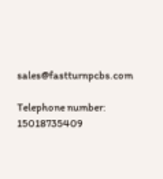sales@fastturnpcbs.com

Telephone number: 15018735409